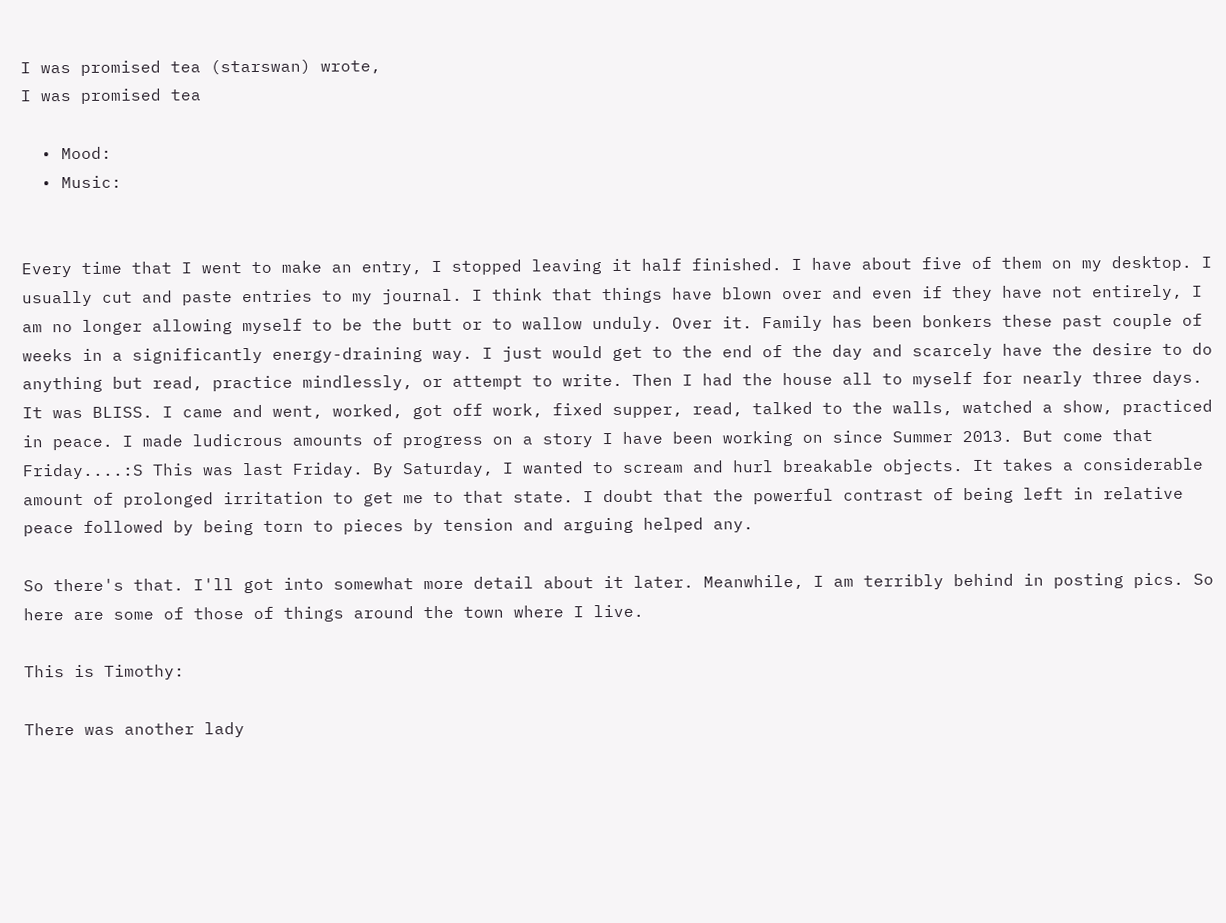I was promised tea (starswan) wrote,
I was promised tea

  • Mood:
  • Music:


Every time that I went to make an entry, I stopped leaving it half finished. I have about five of them on my desktop. I usually cut and paste entries to my journal. I think that things have blown over and even if they have not entirely, I am no longer allowing myself to be the butt or to wallow unduly. Over it. Family has been bonkers these past couple of weeks in a significantly energy-draining way. I just would get to the end of the day and scarcely have the desire to do anything but read, practice mindlessly, or attempt to write. Then I had the house all to myself for nearly three days. It was BLISS. I came and went, worked, got off work, fixed supper, read, talked to the walls, watched a show, practiced in peace. I made ludicrous amounts of progress on a story I have been working on since Summer 2013. But come that Friday....:S This was last Friday. By Saturday, I wanted to scream and hurl breakable objects. It takes a considerable amount of prolonged irritation to get me to that state. I doubt that the powerful contrast of being left in relative peace followed by being torn to pieces by tension and arguing helped any.

So there's that. I'll got into somewhat more detail about it later. Meanwhile, I am terribly behind in posting pics. So here are some of those of things around the town where I live.

This is Timothy:

There was another lady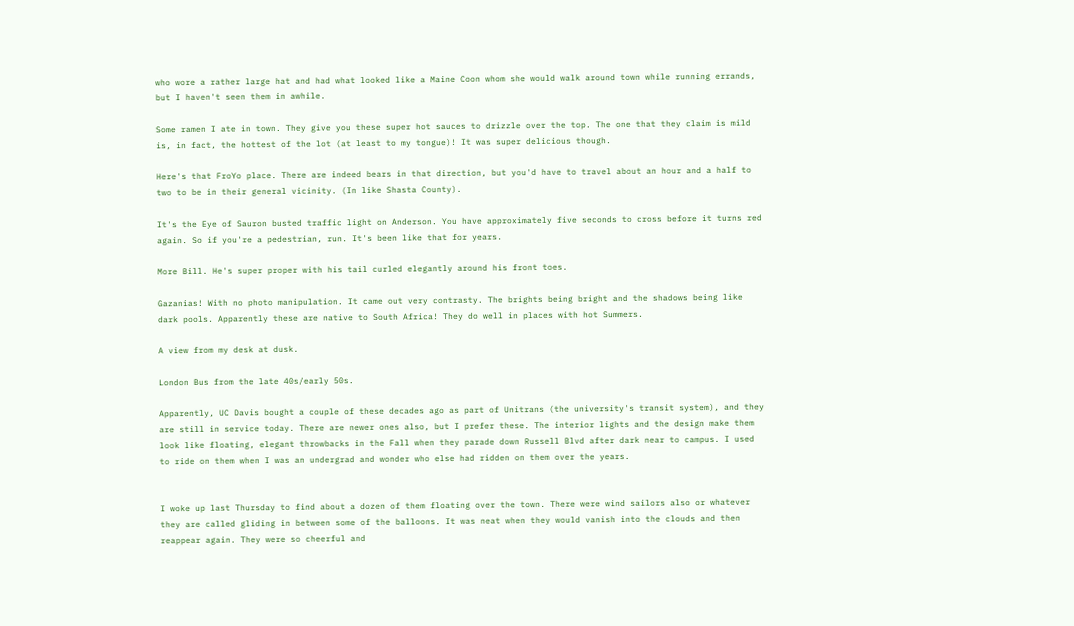who wore a rather large hat and had what looked like a Maine Coon whom she would walk around town while running errands, but I haven't seen them in awhile.

Some ramen I ate in town. They give you these super hot sauces to drizzle over the top. The one that they claim is mild is, in fact, the hottest of the lot (at least to my tongue)! It was super delicious though.

Here's that FroYo place. There are indeed bears in that direction, but you'd have to travel about an hour and a half to two to be in their general vicinity. (In like Shasta County).

It's the Eye of Sauron busted traffic light on Anderson. You have approximately five seconds to cross before it turns red again. So if you're a pedestrian, run. It's been like that for years.

More Bill. He's super proper with his tail curled elegantly around his front toes.

Gazanias! With no photo manipulation. It came out very contrasty. The brights being bright and the shadows being like dark pools. Apparently these are native to South Africa! They do well in places with hot Summers.

A view from my desk at dusk.

London Bus from the late 40s/early 50s.

Apparently, UC Davis bought a couple of these decades ago as part of Unitrans (the university's transit system), and they are still in service today. There are newer ones also, but I prefer these. The interior lights and the design make them look like floating, elegant throwbacks in the Fall when they parade down Russell Blvd after dark near to campus. I used to ride on them when I was an undergrad and wonder who else had ridden on them over the years.


I woke up last Thursday to find about a dozen of them floating over the town. There were wind sailors also or whatever they are called gliding in between some of the balloons. It was neat when they would vanish into the clouds and then reappear again. They were so cheerful and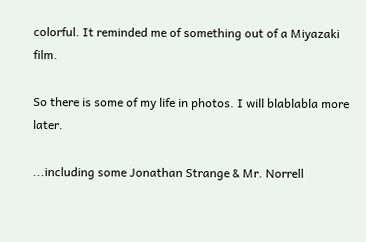colorful. It reminded me of something out of a Miyazaki film.

So there is some of my life in photos. I will blablabla more later.

...including some Jonathan Strange & Mr. Norrell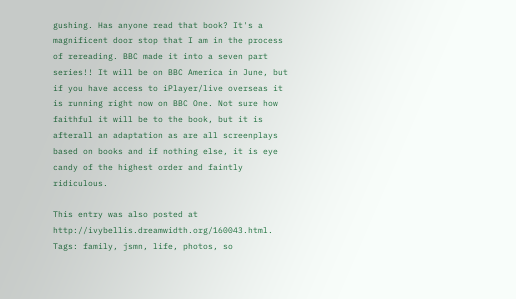gushing. Has anyone read that book? It's a magnificent door stop that I am in the process of rereading. BBC made it into a seven part series!! It will be on BBC America in June, but if you have access to iPlayer/live overseas it is running right now on BBC One. Not sure how faithful it will be to the book, but it is afterall an adaptation as are all screenplays based on books and if nothing else, it is eye candy of the highest order and faintly ridiculous.

This entry was also posted at http://ivybellis.dreamwidth.org/160043.html.
Tags: family, jsmn, life, photos, so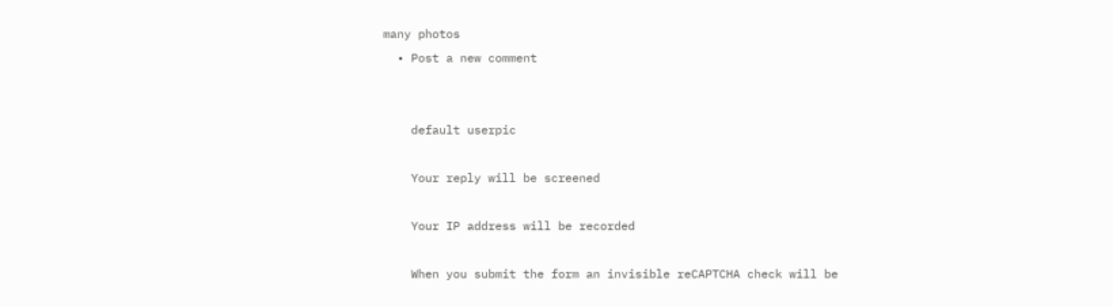many photos
  • Post a new comment


    default userpic

    Your reply will be screened

    Your IP address will be recorded

    When you submit the form an invisible reCAPTCHA check will be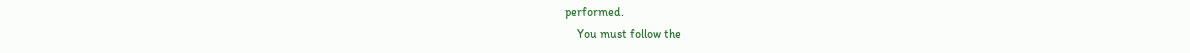performed.
    You must follow the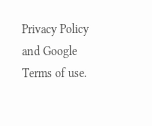Privacy Policy and Google Terms of use.